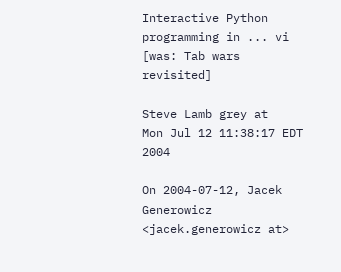Interactive Python programming in ... vi [was: Tab wars revisited]

Steve Lamb grey at
Mon Jul 12 11:38:17 EDT 2004

On 2004-07-12, Jacek Generowicz <jacek.generowicz at>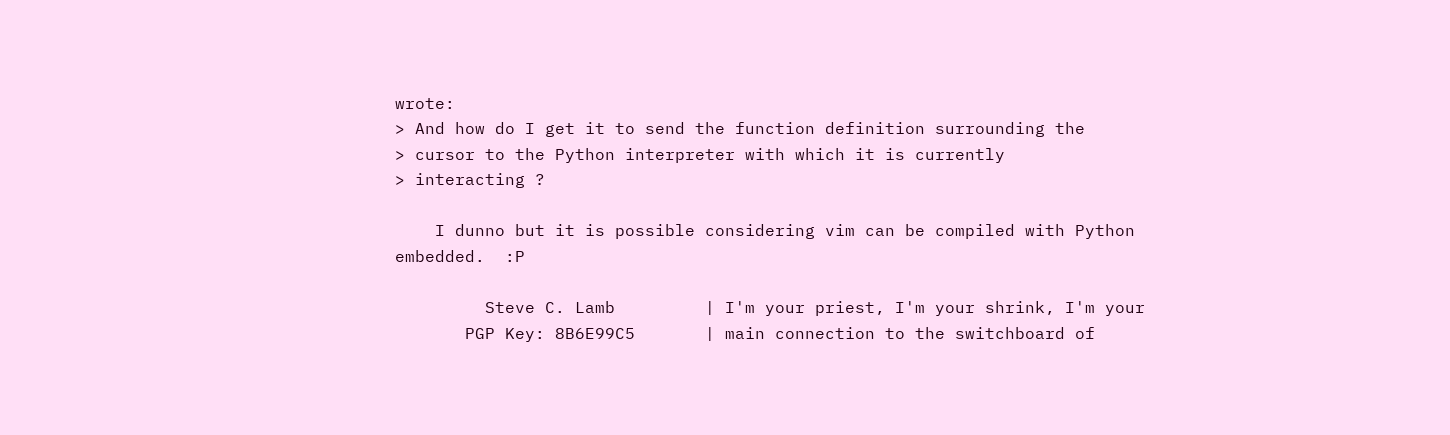wrote:
> And how do I get it to send the function definition surrounding the
> cursor to the Python interpreter with which it is currently
> interacting ?

    I dunno but it is possible considering vim can be compiled with Python
embedded.  :P

         Steve C. Lamb         | I'm your priest, I'm your shrink, I'm your
       PGP Key: 8B6E99C5       | main connection to the switchboard of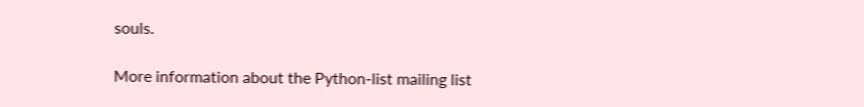souls.

More information about the Python-list mailing list